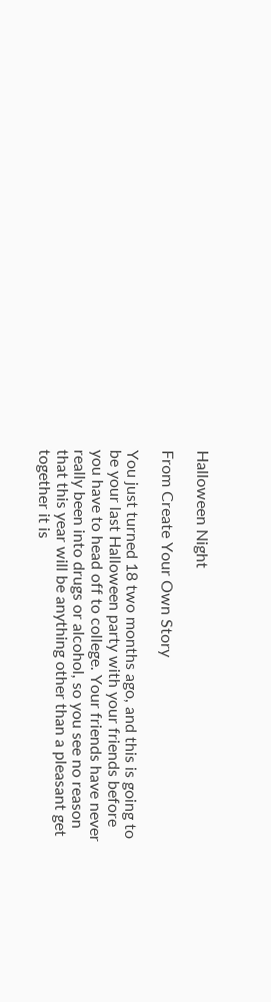Halloween Night

From Create Your Own Story

You just turned 18 two months ago, and this is going to be your last Halloween party with your friends before you have to head off to college. Your friends have never really been into drugs or alcohol, so you see no reason that this year will be anything other than a pleasant get together it is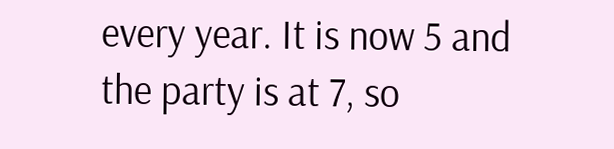every year. It is now 5 and the party is at 7, so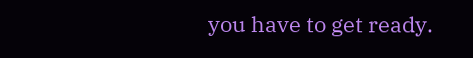you have to get ready.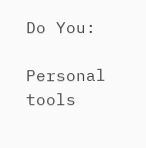Do You:

Personal tools